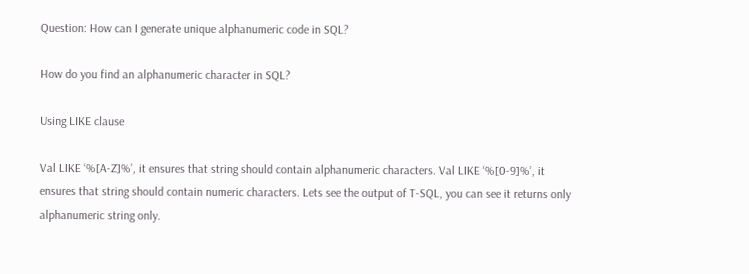Question: How can I generate unique alphanumeric code in SQL?

How do you find an alphanumeric character in SQL?

Using LIKE clause

Val LIKE ‘%[A-Z]%’, it ensures that string should contain alphanumeric characters. Val LIKE ‘%[0-9]%’, it ensures that string should contain numeric characters. Lets see the output of T-SQL, you can see it returns only alphanumeric string only.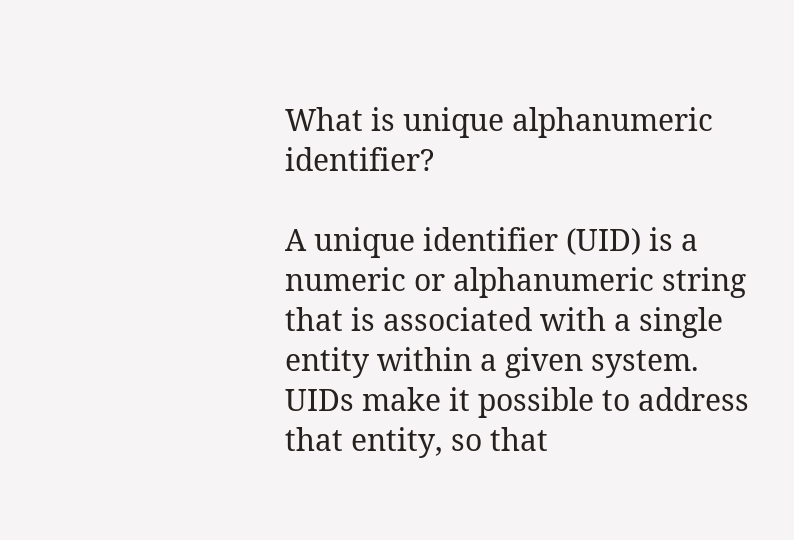What is unique alphanumeric identifier?

A unique identifier (UID) is a numeric or alphanumeric string that is associated with a single entity within a given system. UIDs make it possible to address that entity, so that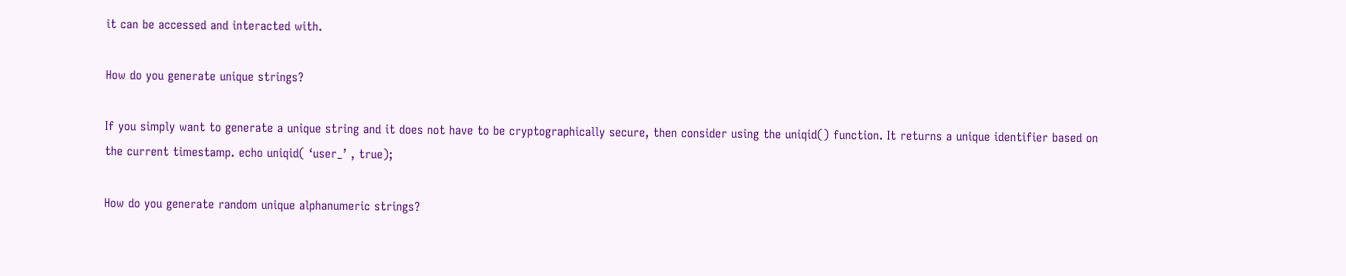it can be accessed and interacted with.

How do you generate unique strings?

If you simply want to generate a unique string and it does not have to be cryptographically secure, then consider using the uniqid() function. It returns a unique identifier based on the current timestamp. echo uniqid( ‘user_’ , true);

How do you generate random unique alphanumeric strings?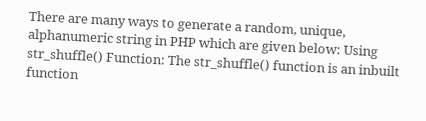There are many ways to generate a random, unique, alphanumeric string in PHP which are given below: Using str_shuffle() Function: The str_shuffle() function is an inbuilt function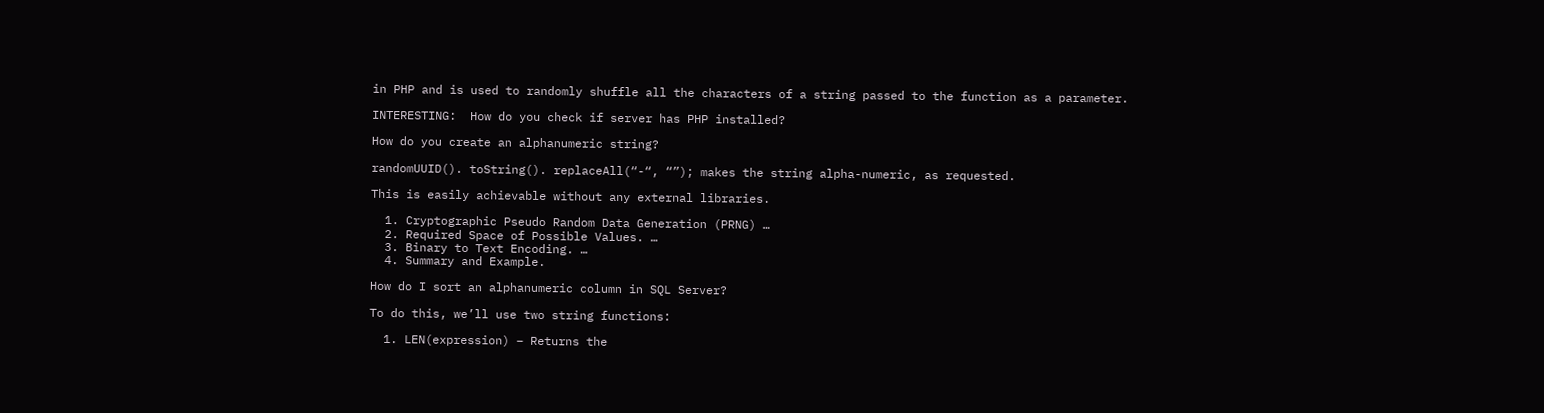in PHP and is used to randomly shuffle all the characters of a string passed to the function as a parameter.

INTERESTING:  How do you check if server has PHP installed?

How do you create an alphanumeric string?

randomUUID(). toString(). replaceAll(“-“, “”); makes the string alpha-numeric, as requested.

This is easily achievable without any external libraries.

  1. Cryptographic Pseudo Random Data Generation (PRNG) …
  2. Required Space of Possible Values. …
  3. Binary to Text Encoding. …
  4. Summary and Example.

How do I sort an alphanumeric column in SQL Server?

To do this, we’ll use two string functions:

  1. LEN(expression) – Returns the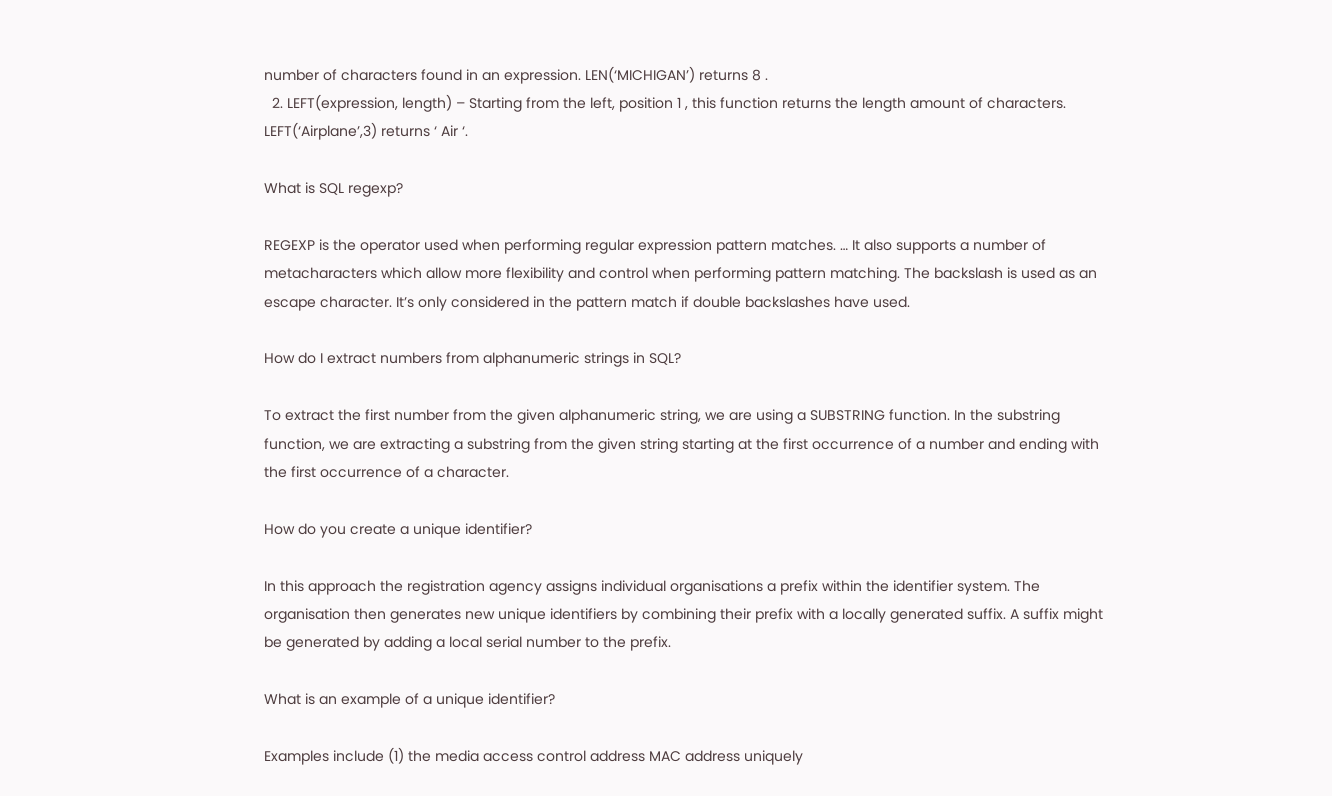number of characters found in an expression. LEN(‘MICHIGAN’) returns 8 .
  2. LEFT(expression, length) – Starting from the left, position 1 , this function returns the length amount of characters. LEFT(‘Airplane’,3) returns ‘ Air ‘.

What is SQL regexp?

REGEXP is the operator used when performing regular expression pattern matches. … It also supports a number of metacharacters which allow more flexibility and control when performing pattern matching. The backslash is used as an escape character. It’s only considered in the pattern match if double backslashes have used.

How do I extract numbers from alphanumeric strings in SQL?

To extract the first number from the given alphanumeric string, we are using a SUBSTRING function. In the substring function, we are extracting a substring from the given string starting at the first occurrence of a number and ending with the first occurrence of a character.

How do you create a unique identifier?

In this approach the registration agency assigns individual organisations a prefix within the identifier system. The organisation then generates new unique identifiers by combining their prefix with a locally generated suffix. A suffix might be generated by adding a local serial number to the prefix.

What is an example of a unique identifier?

Examples include (1) the media access control address MAC address uniquely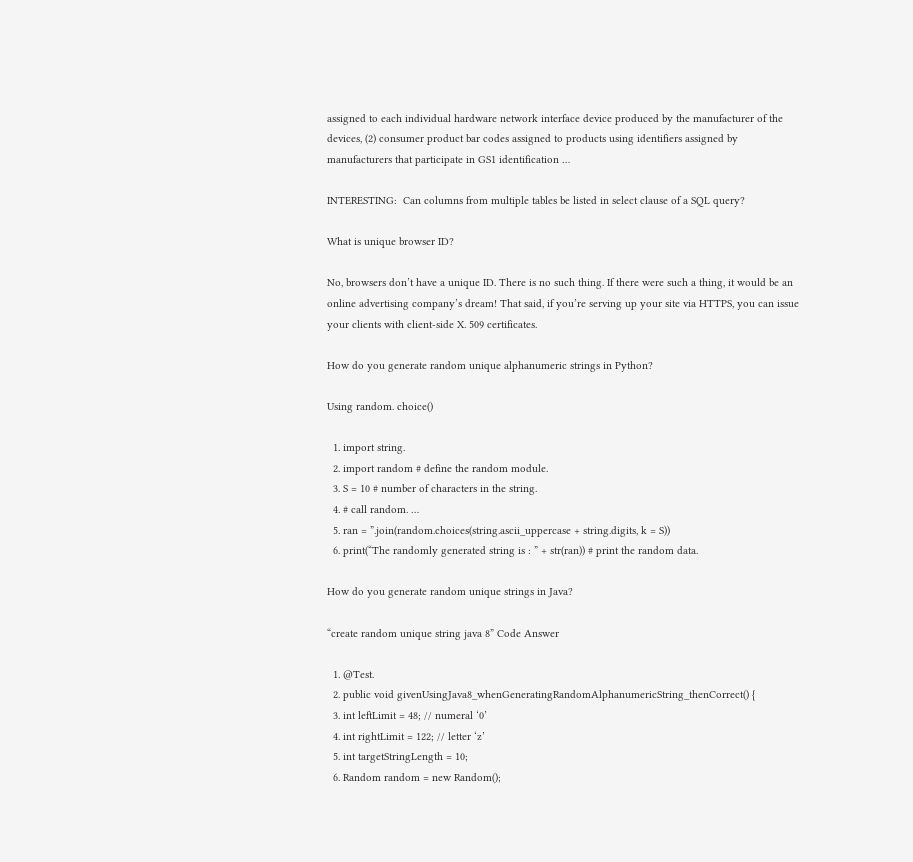assigned to each individual hardware network interface device produced by the manufacturer of the devices, (2) consumer product bar codes assigned to products using identifiers assigned by manufacturers that participate in GS1 identification …

INTERESTING:  Can columns from multiple tables be listed in select clause of a SQL query?

What is unique browser ID?

No, browsers don’t have a unique ID. There is no such thing. If there were such a thing, it would be an online advertising company’s dream! That said, if you’re serving up your site via HTTPS, you can issue your clients with client-side X. 509 certificates.

How do you generate random unique alphanumeric strings in Python?

Using random. choice()

  1. import string.
  2. import random # define the random module.
  3. S = 10 # number of characters in the string.
  4. # call random. …
  5. ran = ”.join(random.choices(string.ascii_uppercase + string.digits, k = S))
  6. print(“The randomly generated string is : ” + str(ran)) # print the random data.

How do you generate random unique strings in Java?

“create random unique string java 8” Code Answer

  1. @Test.
  2. public void givenUsingJava8_whenGeneratingRandomAlphanumericString_thenCorrect() {
  3. int leftLimit = 48; // numeral ‘0’
  4. int rightLimit = 122; // letter ‘z’
  5. int targetStringLength = 10;
  6. Random random = new Random();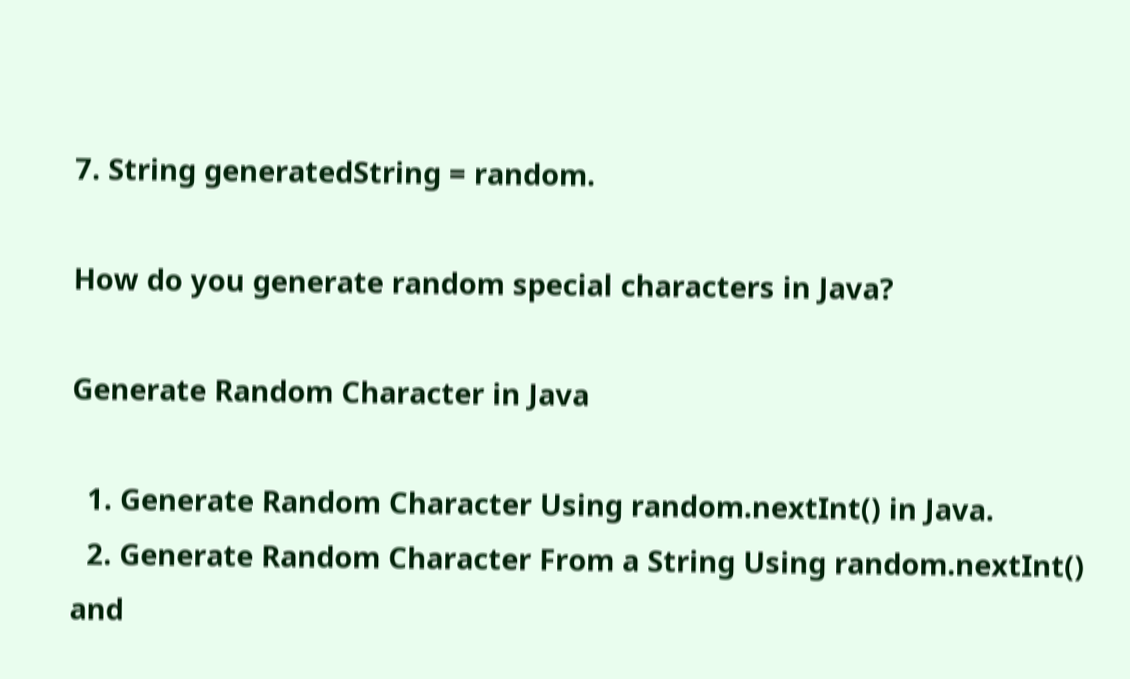7. String generatedString = random.

How do you generate random special characters in Java?

Generate Random Character in Java

  1. Generate Random Character Using random.nextInt() in Java.
  2. Generate Random Character From a String Using random.nextInt() and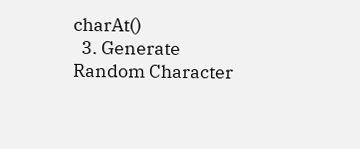charAt()
  3. Generate Random Character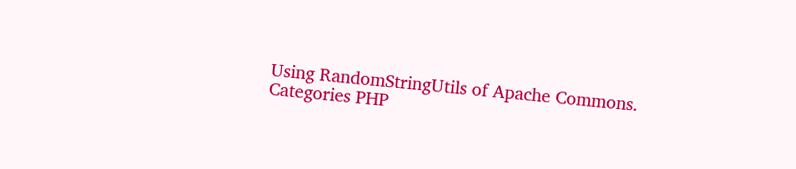Using RandomStringUtils of Apache Commons.
Categories PHP